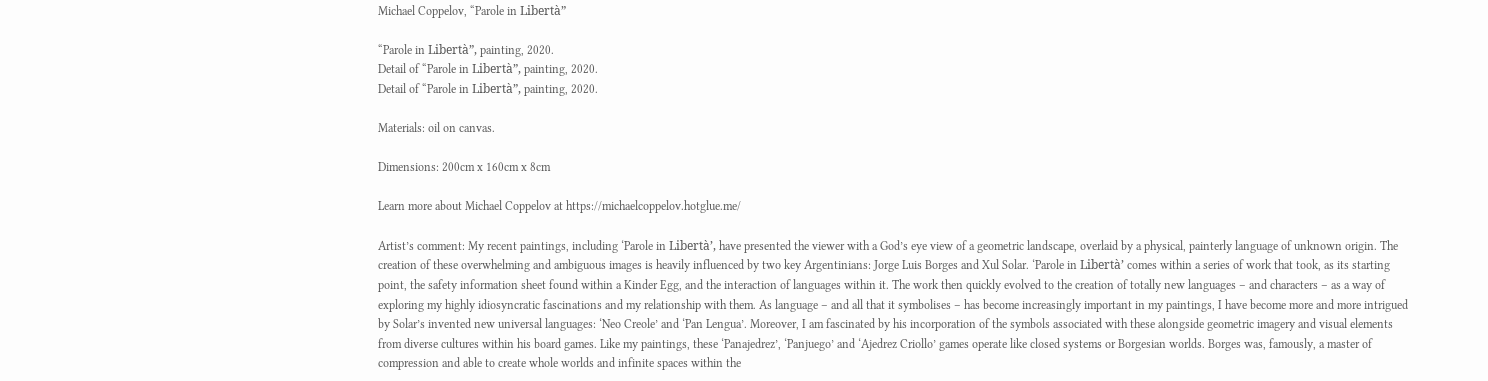Michael Coppelov, “Parole in Libertà”

“Parole in Libertà”, painting, 2020.
Detail of “Parole in Libertà”, painting, 2020.
Detail of “Parole in Libertà”, painting, 2020.

Materials: oil on canvas.

Dimensions: 200cm x 160cm x 8cm

Learn more about Michael Coppelov at https://michaelcoppelov.hotglue.me/

Artist’s comment: My recent paintings, including ‘Parole in Libertà’, have presented the viewer with a God’s eye view of a geometric landscape, overlaid by a physical, painterly language of unknown origin. The creation of these overwhelming and ambiguous images is heavily influenced by two key Argentinians: Jorge Luis Borges and Xul Solar. ‘Parole in Libertà’ comes within a series of work that took, as its starting point, the safety information sheet found within a Kinder Egg, and the interaction of languages within it. The work then quickly evolved to the creation of totally new languages – and characters – as a way of exploring my highly idiosyncratic fascinations and my relationship with them. As language – and all that it symbolises – has become increasingly important in my paintings, I have become more and more intrigued by Solar’s invented new universal languages: ‘Neo Creole’ and ‘Pan Lengua’. Moreover, I am fascinated by his incorporation of the symbols associated with these alongside geometric imagery and visual elements from diverse cultures within his board games. Like my paintings, these ‘Panajedrez’, ‘Panjuego’ and ‘Ajedrez Criollo’ games operate like closed systems or Borgesian worlds. Borges was, famously, a master of compression and able to create whole worlds and infinite spaces within the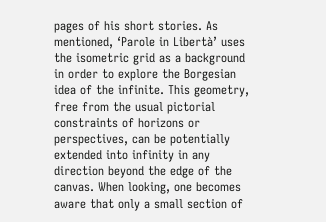pages of his short stories. As mentioned, ‘Parole in Libertà’ uses the isometric grid as a background in order to explore the Borgesian idea of the infinite. This geometry, free from the usual pictorial constraints of horizons or perspectives, can be potentially extended into infinity in any direction beyond the edge of the canvas. When looking, one becomes aware that only a small section of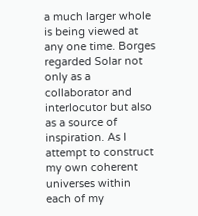a much larger whole is being viewed at any one time. Borges regarded Solar not only as a collaborator and interlocutor but also as a source of inspiration. As I attempt to construct my own coherent universes within each of my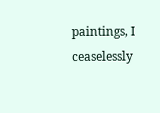paintings, I ceaselessly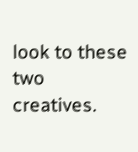look to these two creatives.